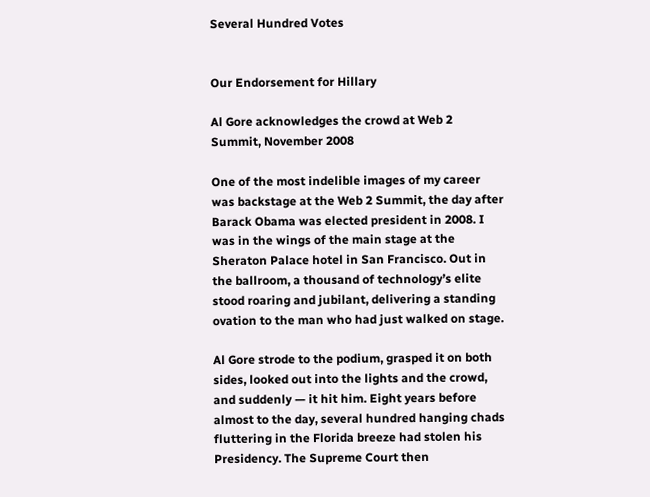Several Hundred Votes


Our Endorsement for Hillary

Al Gore acknowledges the crowd at Web 2 Summit, November 2008

One of the most indelible images of my career was backstage at the Web 2 Summit, the day after Barack Obama was elected president in 2008. I was in the wings of the main stage at the Sheraton Palace hotel in San Francisco. Out in the ballroom, a thousand of technology’s elite stood roaring and jubilant, delivering a standing ovation to the man who had just walked on stage.

Al Gore strode to the podium, grasped it on both sides, looked out into the lights and the crowd, and suddenly — it hit him. Eight years before almost to the day, several hundred hanging chads fluttering in the Florida breeze had stolen his Presidency. The Supreme Court then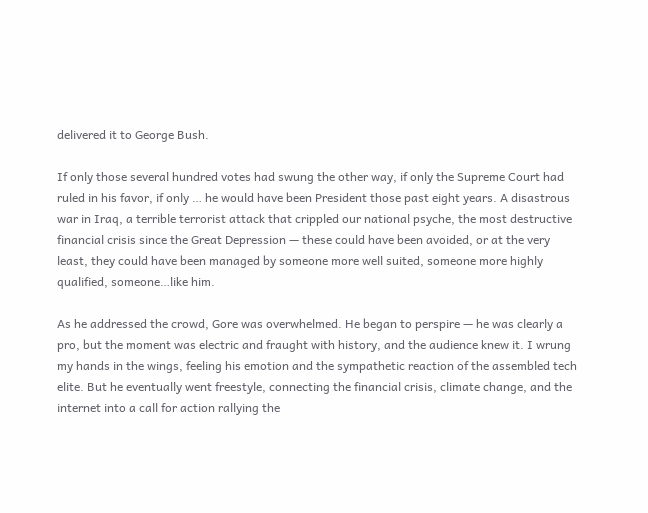delivered it to George Bush.

If only those several hundred votes had swung the other way, if only the Supreme Court had ruled in his favor, if only … he would have been President those past eight years. A disastrous war in Iraq, a terrible terrorist attack that crippled our national psyche, the most destructive financial crisis since the Great Depression — these could have been avoided, or at the very least, they could have been managed by someone more well suited, someone more highly qualified, someone…like him.

As he addressed the crowd, Gore was overwhelmed. He began to perspire — he was clearly a pro, but the moment was electric and fraught with history, and the audience knew it. I wrung my hands in the wings, feeling his emotion and the sympathetic reaction of the assembled tech elite. But he eventually went freestyle, connecting the financial crisis, climate change, and the internet into a call for action rallying the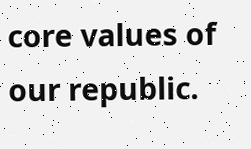core values of our republic.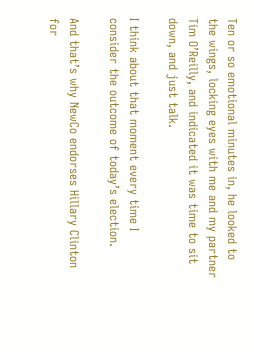Ten or so emotional minutes in, he looked to the wings, locking eyes with me and my partner Tim O’Reilly, and indicated it was time to sit down, and just talk.

I think about that moment every time I consider the outcome of today’s election.

And that’s why NewCo endorses Hillary Clinton for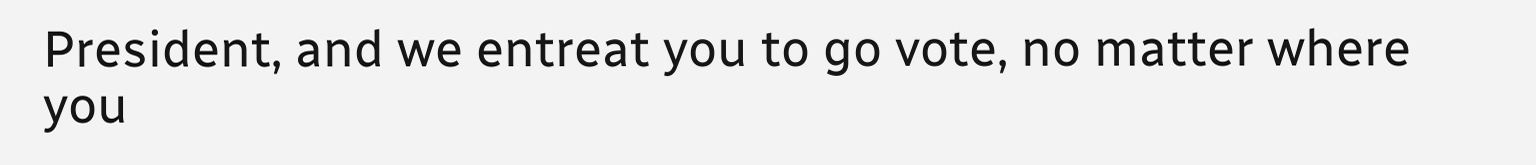President, and we entreat you to go vote, no matter where you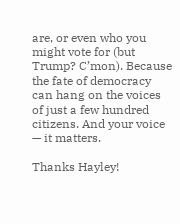are, or even who you might vote for (but Trump? C’mon). Because the fate of democracy can hang on the voices of just a few hundred citizens. And your voice — it matters.

Thanks Hayley!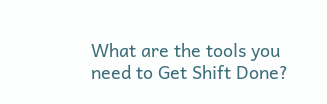What are the tools you need to Get Shift Done?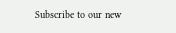Subscribe to our new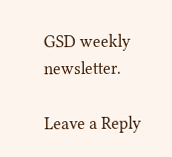GSD weekly newsletter.

Leave a Reply